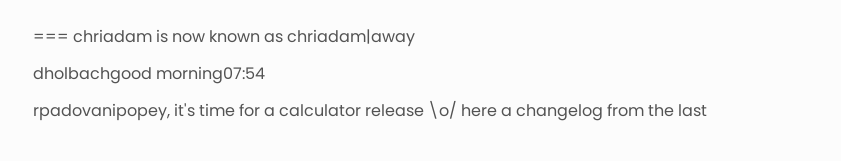=== chriadam is now known as chriadam|away
dholbachgood morning07:54
rpadovanipopey, it's time for a calculator release \o/ here a changelog from the last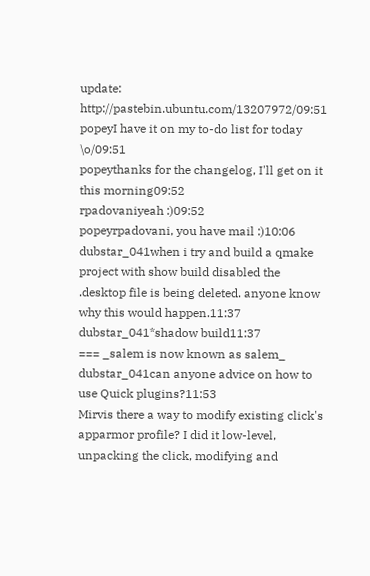update: http://pastebin.ubuntu.com/13207972/09:51
popeyI have it on my to-do list for today \o/09:51
popeythanks for the changelog, I'll get on it this morning09:52
rpadovaniyeah :)09:52
popeyrpadovani, you have mail :)10:06
dubstar_041when i try and build a qmake project with show build disabled the .desktop file is being deleted. anyone know why this would happen.11:37
dubstar_041*shadow build11:37
=== _salem is now known as salem_
dubstar_041can anyone advice on how to use Quick plugins?11:53
Mirvis there a way to modify existing click's apparmor profile? I did it low-level, unpacking the click, modifying and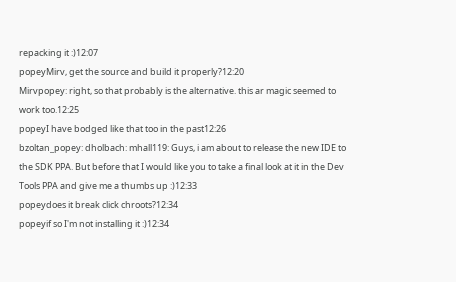repacking it :)12:07
popeyMirv, get the source and build it properly?12:20
Mirvpopey: right, so that probably is the alternative. this ar magic seemed to work too.12:25
popeyI have bodged like that too in the past12:26
bzoltan_popey: dholbach: mhall119: Guys, i am about to release the new IDE to the SDK PPA. But before that I would like you to take a final look at it in the Dev Tools PPA and give me a thumbs up :)12:33
popeydoes it break click chroots?12:34
popeyif so I'm not installing it :)12:34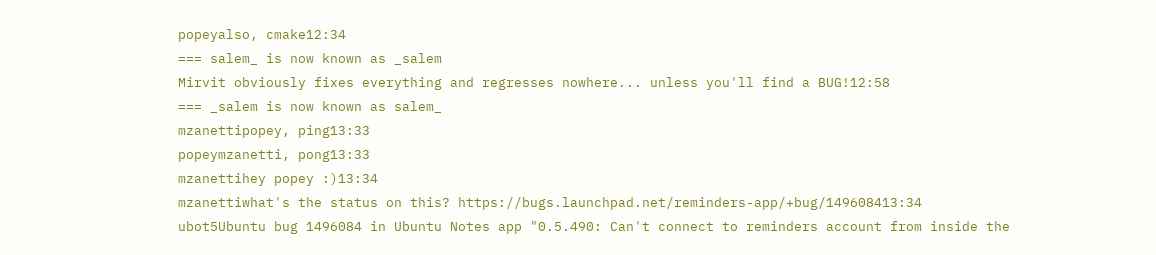popeyalso, cmake12:34
=== salem_ is now known as _salem
Mirvit obviously fixes everything and regresses nowhere... unless you'll find a BUG!12:58
=== _salem is now known as salem_
mzanettipopey, ping13:33
popeymzanetti, pong13:33
mzanettihey popey :)13:34
mzanettiwhat's the status on this? https://bugs.launchpad.net/reminders-app/+bug/149608413:34
ubot5Ubuntu bug 1496084 in Ubuntu Notes app "0.5.490: Can't connect to reminders account from inside the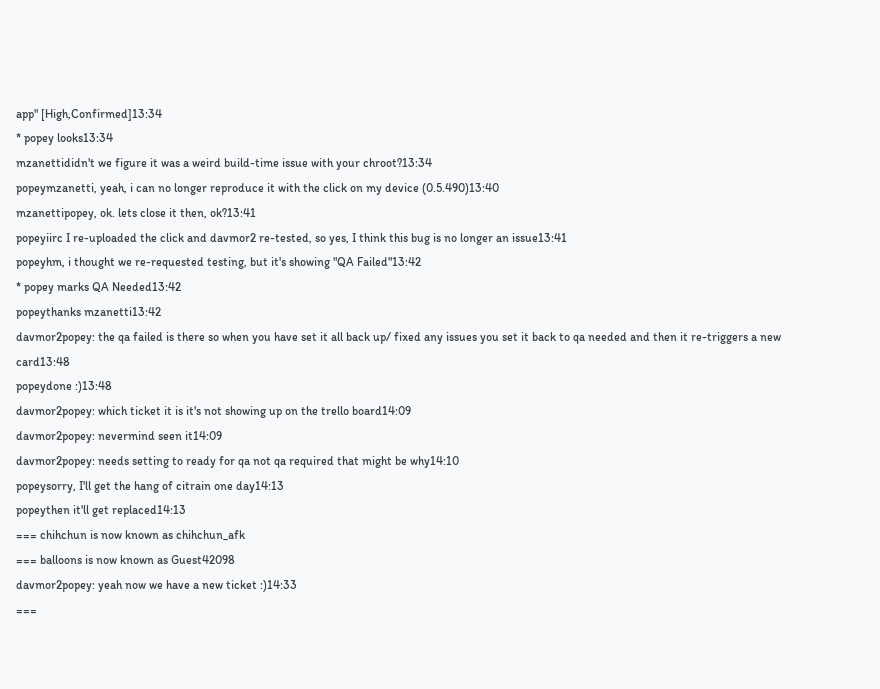app" [High,Confirmed]13:34
* popey looks13:34
mzanettididn't we figure it was a weird build-time issue with your chroot?13:34
popeymzanetti, yeah, i can no longer reproduce it with the click on my device (0.5.490)13:40
mzanettipopey, ok. lets close it then, ok?13:41
popeyiirc I re-uploaded the click and davmor2 re-tested, so yes, I think this bug is no longer an issue13:41
popeyhm, i thought we re-requested testing, but it's showing "QA Failed"13:42
* popey marks QA Needed13:42
popeythanks mzanetti13:42
davmor2popey: the qa failed is there so when you have set it all back up/ fixed any issues you set it back to qa needed and then it re-triggers a new card13:48
popeydone :)13:48
davmor2popey: which ticket it is it's not showing up on the trello board14:09
davmor2popey: nevermind seen it14:09
davmor2popey: needs setting to ready for qa not qa required that might be why14:10
popeysorry, I'll get the hang of citrain one day14:13
popeythen it'll get replaced14:13
=== chihchun is now known as chihchun_afk
=== balloons is now known as Guest42098
davmor2popey: yeah now we have a new ticket :)14:33
===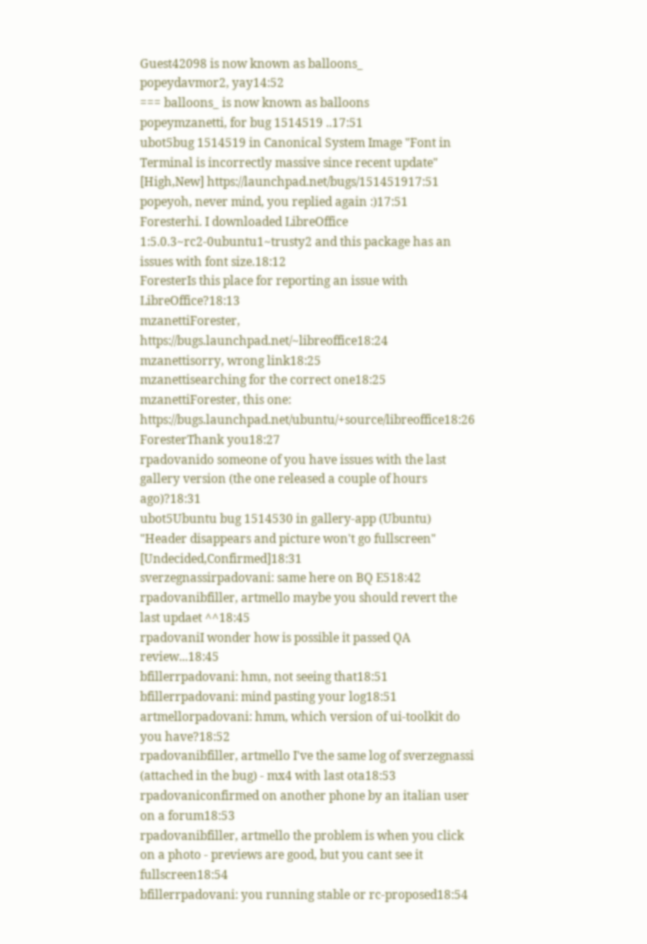Guest42098 is now known as balloons_
popeydavmor2, yay14:52
=== balloons_ is now known as balloons
popeymzanetti, for bug 1514519 ..17:51
ubot5bug 1514519 in Canonical System Image "Font in Terminal is incorrectly massive since recent update" [High,New] https://launchpad.net/bugs/151451917:51
popeyoh, never mind, you replied again :)17:51
Foresterhi. I downloaded LibreOffice 1:5.0.3~rc2-0ubuntu1~trusty2 and this package has an issues with font size.18:12
ForesterIs this place for reporting an issue with LibreOffice?18:13
mzanettiForester, https://bugs.launchpad.net/~libreoffice18:24
mzanettisorry, wrong link18:25
mzanettisearching for the correct one18:25
mzanettiForester, this one: https://bugs.launchpad.net/ubuntu/+source/libreoffice18:26
ForesterThank you18:27
rpadovanido someone of you have issues with the last gallery version (the one released a couple of hours ago)?18:31
ubot5Ubuntu bug 1514530 in gallery-app (Ubuntu) "Header disappears and picture won't go fullscreen" [Undecided,Confirmed]18:31
sverzegnassirpadovani: same here on BQ E518:42
rpadovanibfiller, artmello maybe you should revert the last updaet ^^18:45
rpadovaniI wonder how is possible it passed QA review...18:45
bfillerrpadovani: hmn, not seeing that18:51
bfillerrpadovani: mind pasting your log18:51
artmellorpadovani: hmm, which version of ui-toolkit do you have?18:52
rpadovanibfiller, artmello I've the same log of sverzegnassi (attached in the bug) - mx4 with last ota18:53
rpadovaniconfirmed on another phone by an italian user on a forum18:53
rpadovanibfiller, artmello the problem is when you click on a photo - previews are good, but you cant see it fullscreen18:54
bfillerrpadovani: you running stable or rc-proposed18:54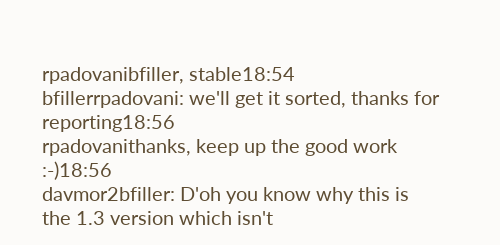rpadovanibfiller, stable18:54
bfillerrpadovani: we'll get it sorted, thanks for reporting18:56
rpadovanithanks, keep up the good work :-)18:56
davmor2bfiller: D'oh you know why this is the 1.3 version which isn't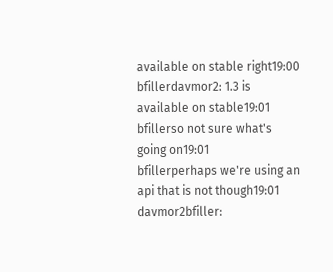available on stable right19:00
bfillerdavmor2: 1.3 is available on stable19:01
bfillerso not sure what's going on19:01
bfillerperhaps we're using an api that is not though19:01
davmor2bfiller: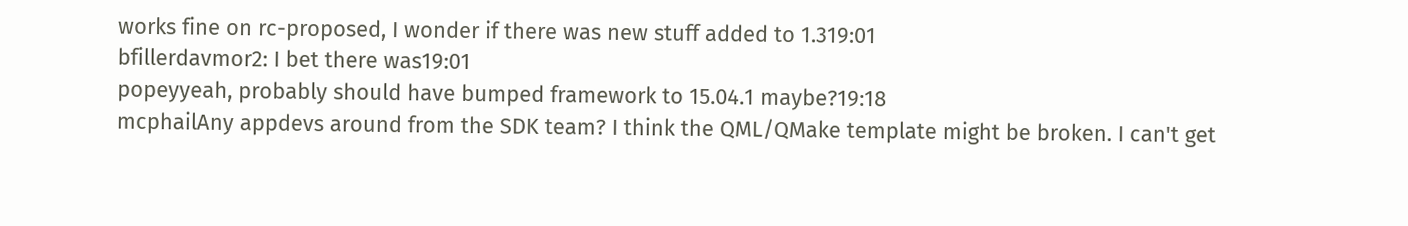works fine on rc-proposed, I wonder if there was new stuff added to 1.319:01
bfillerdavmor2: I bet there was19:01
popeyyeah, probably should have bumped framework to 15.04.1 maybe?19:18
mcphailAny appdevs around from the SDK team? I think the QML/QMake template might be broken. I can't get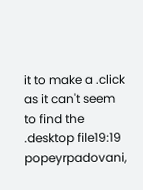it to make a .click as it can't seem to find the .desktop file19:19
popeyrpadovani,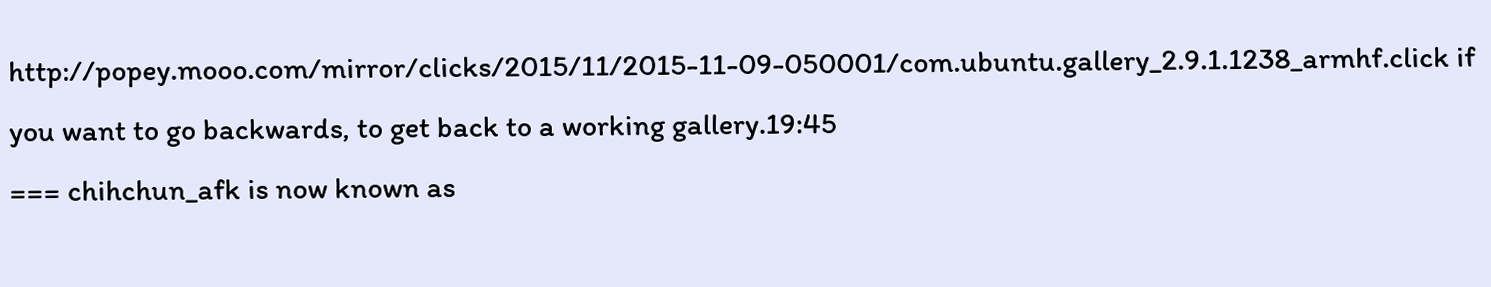http://popey.mooo.com/mirror/clicks/2015/11/2015-11-09-050001/com.ubuntu.gallery_2.9.1.1238_armhf.click if you want to go backwards, to get back to a working gallery.19:45
=== chihchun_afk is now known as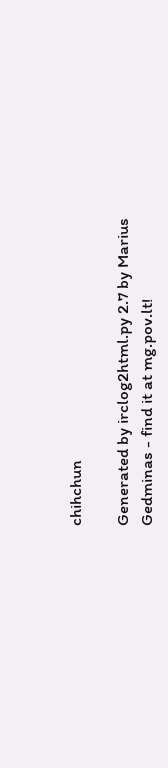chihchun

Generated by irclog2html.py 2.7 by Marius Gedminas - find it at mg.pov.lt!